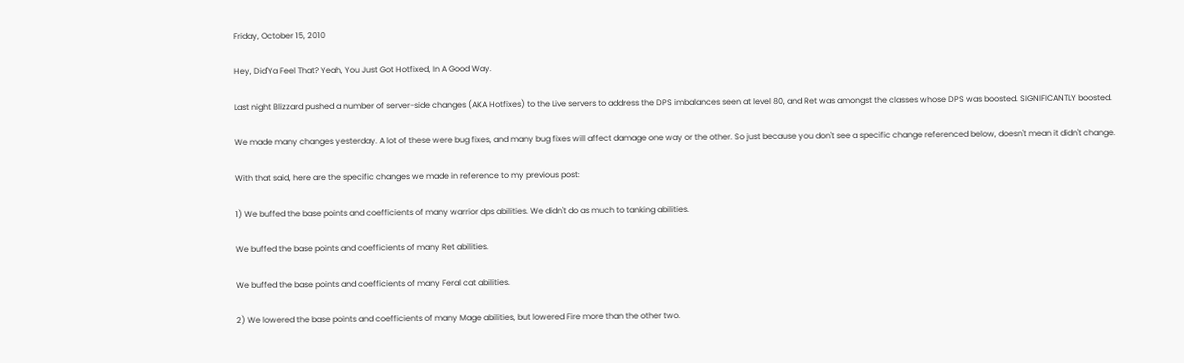Friday, October 15, 2010

Hey, Did'Ya Feel That? Yeah, You Just Got Hotfixed, In A Good Way.

Last night Blizzard pushed a number of server-side changes (AKA Hotfixes) to the Live servers to address the DPS imbalances seen at level 80, and Ret was amongst the classes whose DPS was boosted. SIGNIFICANTLY boosted.

We made many changes yesterday. A lot of these were bug fixes, and many bug fixes will affect damage one way or the other. So just because you don't see a specific change referenced below, doesn't mean it didn't change.

With that said, here are the specific changes we made in reference to my previous post:

1) We buffed the base points and coefficients of many warrior dps abilities. We didn't do as much to tanking abilities.

We buffed the base points and coefficients of many Ret abilities.

We buffed the base points and coefficients of many Feral cat abilities.

2) We lowered the base points and coefficients of many Mage abilities, but lowered Fire more than the other two.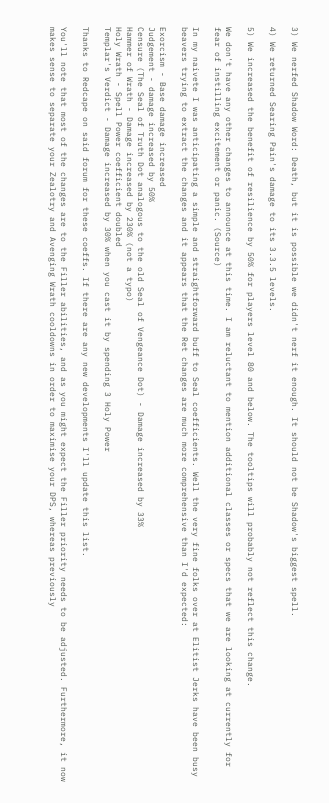3) We nerfed Shadow Word: Death, but it is possible we didn't nerf it enough. It should not be Shadow's biggest spell.

4) We returned Searing Pain's damage to its 3.3.5 levels.

5) We increased the benefit of resilience by 50% for players level 80 and below. The tooltips will probably not reflect this change.

We don't have any other changes to announce at this time. I am reluctant to mention additional classes or specs that we are looking at currently for fear of instilling excitement or panic. (Source)

In my naivete I was anticipating a simple and straightforward buff to Seal coefficients. Well the very fine folks over at Elitist Jerks have been busy beavers trying to extract the changes and it appears that the Ret changes are much more comprehensive than I'd expected:

Exorcism - Base damage increased
Judgement - damage increased by 50%
Censure (The Seal of Truth Dot analogous to the old Seal of Vengeance Dot) - Damage increased by 33%
Hammer of Wrath - Damage increased by 230% (not a typo)
Holy Wrath - Spell Power coefficient doubled
Templar's Verdict - Damage increased by 30% when you cast it by spending 3 Holy Power

Thanks to Redcape on said forum for these coeffs. If there are any new developments I'll update this list.

You'll note that most of the changes are to the Filler abilities, and as you might expect the Filler priority needs to be adjusted. Furthermore, it now makes sense to separate your Zealotry and Avenging Wrath cooldowns in order to maximise your DPS, whereas previously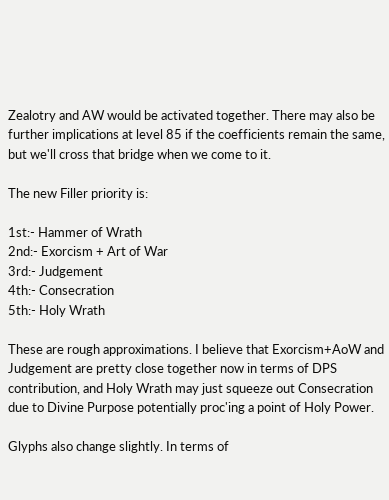Zealotry and AW would be activated together. There may also be further implications at level 85 if the coefficients remain the same, but we'll cross that bridge when we come to it.

The new Filler priority is:

1st:- Hammer of Wrath
2nd:- Exorcism + Art of War
3rd:- Judgement
4th:- Consecration
5th:- Holy Wrath

These are rough approximations. I believe that Exorcism+AoW and Judgement are pretty close together now in terms of DPS contribution, and Holy Wrath may just squeeze out Consecration due to Divine Purpose potentially proc'ing a point of Holy Power.

Glyphs also change slightly. In terms of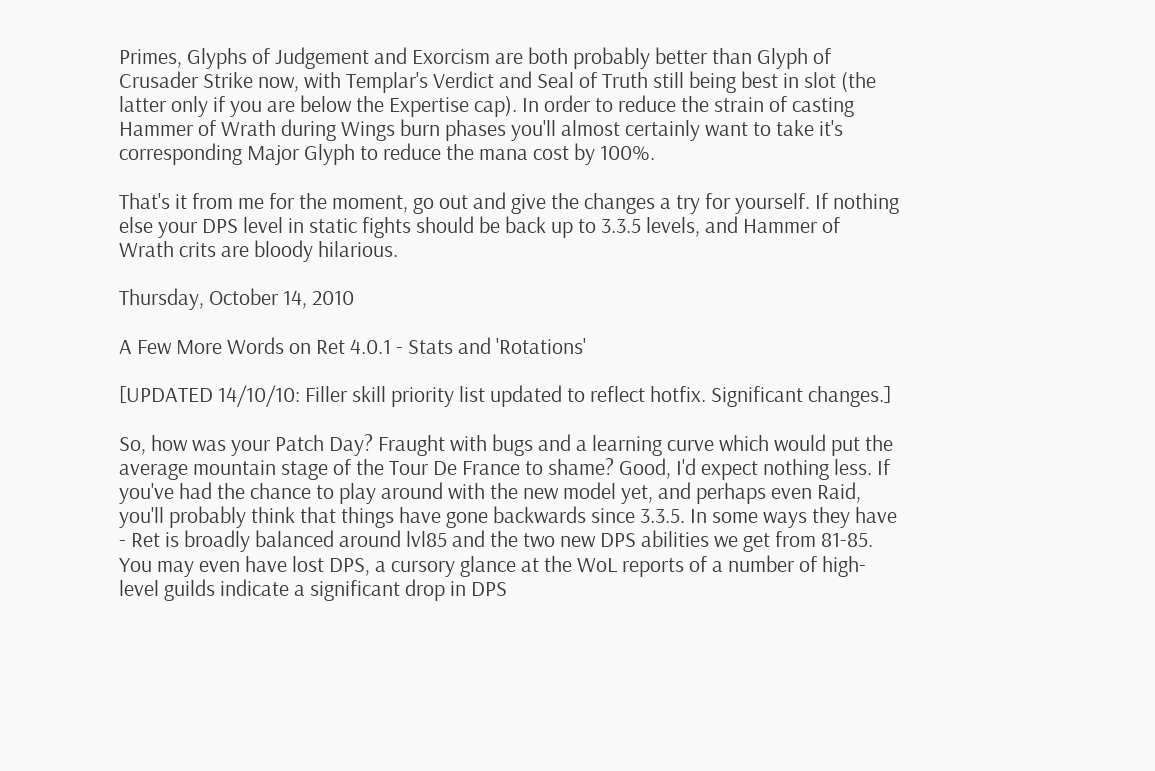Primes, Glyphs of Judgement and Exorcism are both probably better than Glyph of Crusader Strike now, with Templar's Verdict and Seal of Truth still being best in slot (the latter only if you are below the Expertise cap). In order to reduce the strain of casting Hammer of Wrath during Wings burn phases you'll almost certainly want to take it's corresponding Major Glyph to reduce the mana cost by 100%.

That's it from me for the moment, go out and give the changes a try for yourself. If nothing else your DPS level in static fights should be back up to 3.3.5 levels, and Hammer of Wrath crits are bloody hilarious.

Thursday, October 14, 2010

A Few More Words on Ret 4.0.1 - Stats and 'Rotations'

[UPDATED 14/10/10: Filler skill priority list updated to reflect hotfix. Significant changes.]

So, how was your Patch Day? Fraught with bugs and a learning curve which would put the average mountain stage of the Tour De France to shame? Good, I'd expect nothing less. If you've had the chance to play around with the new model yet, and perhaps even Raid, you'll probably think that things have gone backwards since 3.3.5. In some ways they have - Ret is broadly balanced around lvl85 and the two new DPS abilities we get from 81-85. You may even have lost DPS, a cursory glance at the WoL reports of a number of high-level guilds indicate a significant drop in DPS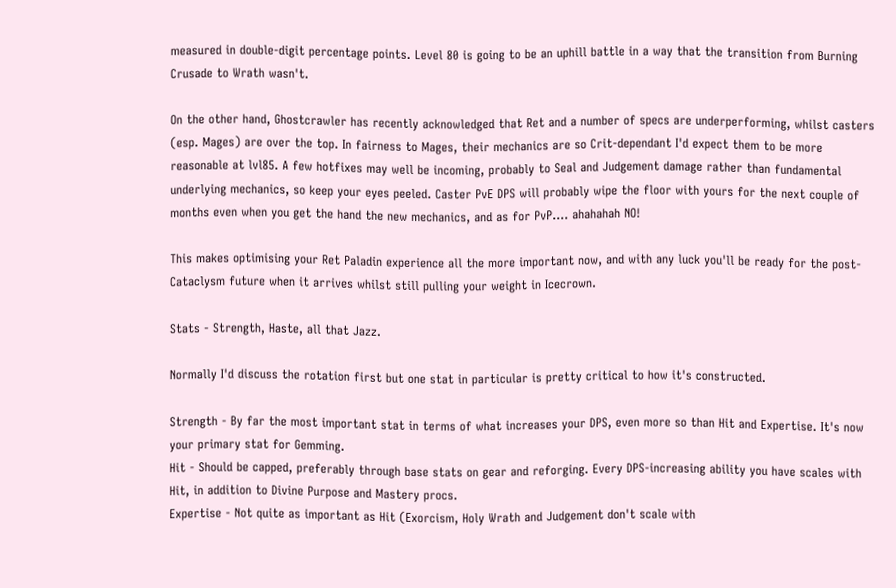measured in double-digit percentage points. Level 80 is going to be an uphill battle in a way that the transition from Burning Crusade to Wrath wasn't.

On the other hand, Ghostcrawler has recently acknowledged that Ret and a number of specs are underperforming, whilst casters (esp. Mages) are over the top. In fairness to Mages, their mechanics are so Crit-dependant I'd expect them to be more reasonable at lvl85. A few hotfixes may well be incoming, probably to Seal and Judgement damage rather than fundamental underlying mechanics, so keep your eyes peeled. Caster PvE DPS will probably wipe the floor with yours for the next couple of months even when you get the hand the new mechanics, and as for PvP.... ahahahah NO!

This makes optimising your Ret Paladin experience all the more important now, and with any luck you'll be ready for the post-Cataclysm future when it arrives whilst still pulling your weight in Icecrown.

Stats - Strength, Haste, all that Jazz.

Normally I'd discuss the rotation first but one stat in particular is pretty critical to how it's constructed.

Strength - By far the most important stat in terms of what increases your DPS, even more so than Hit and Expertise. It's now your primary stat for Gemming.
Hit - Should be capped, preferably through base stats on gear and reforging. Every DPS-increasing ability you have scales with Hit, in addition to Divine Purpose and Mastery procs.
Expertise - Not quite as important as Hit (Exorcism, Holy Wrath and Judgement don't scale with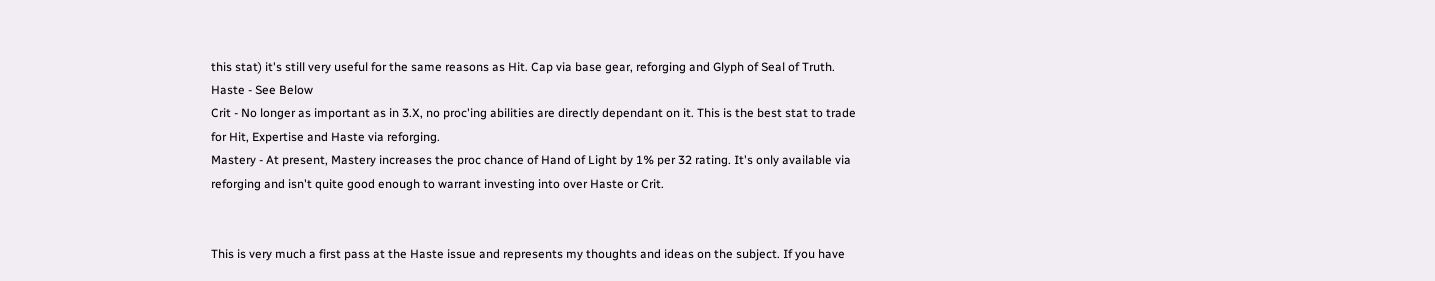this stat) it's still very useful for the same reasons as Hit. Cap via base gear, reforging and Glyph of Seal of Truth.
Haste - See Below
Crit - No longer as important as in 3.X, no proc'ing abilities are directly dependant on it. This is the best stat to trade for Hit, Expertise and Haste via reforging.
Mastery - At present, Mastery increases the proc chance of Hand of Light by 1% per 32 rating. It's only available via reforging and isn't quite good enough to warrant investing into over Haste or Crit.


This is very much a first pass at the Haste issue and represents my thoughts and ideas on the subject. If you have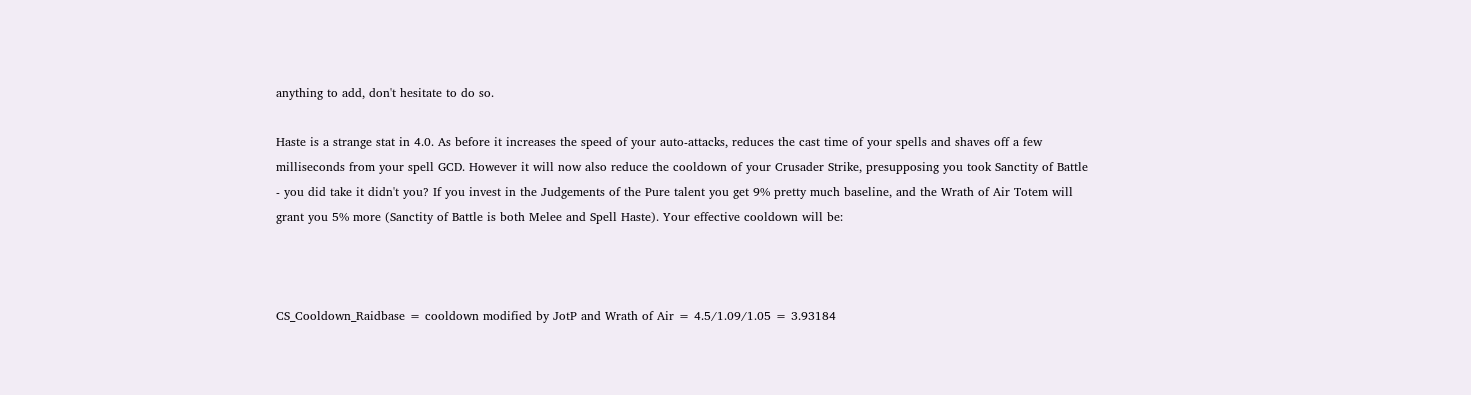anything to add, don't hesitate to do so.

Haste is a strange stat in 4.0. As before it increases the speed of your auto-attacks, reduces the cast time of your spells and shaves off a few milliseconds from your spell GCD. However it will now also reduce the cooldown of your Crusader Strike, presupposing you took Sanctity of Battle - you did take it didn't you? If you invest in the Judgements of the Pure talent you get 9% pretty much baseline, and the Wrath of Air Totem will grant you 5% more (Sanctity of Battle is both Melee and Spell Haste). Your effective cooldown will be:



CS_Cooldown_Raidbase = cooldown modified by JotP and Wrath of Air = 4.5/1.09/1.05 = 3.93184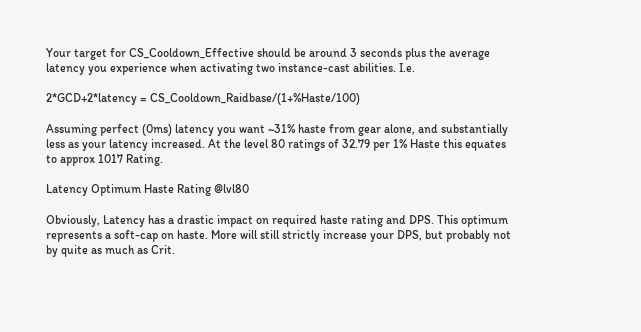Your target for CS_Cooldown_Effective should be around 3 seconds plus the average latency you experience when activating two instance-cast abilities. I.e.

2*GCD+2*latency = CS_Cooldown_Raidbase/(1+%Haste/100)

Assuming perfect (0ms) latency you want ~31% haste from gear alone, and substantially less as your latency increased. At the level 80 ratings of 32.79 per 1% Haste this equates to approx 1017 Rating.

Latency Optimum Haste Rating @lvl80

Obviously, Latency has a drastic impact on required haste rating and DPS. This optimum represents a soft-cap on haste. More will still strictly increase your DPS, but probably not by quite as much as Crit.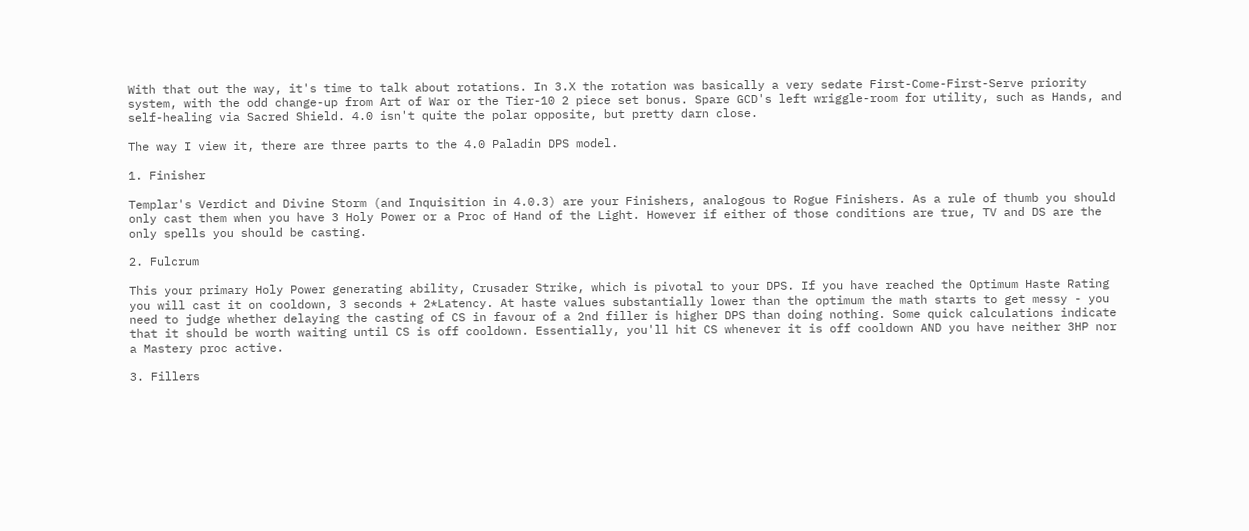With that out the way, it's time to talk about rotations. In 3.X the rotation was basically a very sedate First-Come-First-Serve priority system, with the odd change-up from Art of War or the Tier-10 2 piece set bonus. Spare GCD's left wriggle-room for utility, such as Hands, and self-healing via Sacred Shield. 4.0 isn't quite the polar opposite, but pretty darn close.

The way I view it, there are three parts to the 4.0 Paladin DPS model.

1. Finisher

Templar's Verdict and Divine Storm (and Inquisition in 4.0.3) are your Finishers, analogous to Rogue Finishers. As a rule of thumb you should only cast them when you have 3 Holy Power or a Proc of Hand of the Light. However if either of those conditions are true, TV and DS are the only spells you should be casting.

2. Fulcrum

This your primary Holy Power generating ability, Crusader Strike, which is pivotal to your DPS. If you have reached the Optimum Haste Rating you will cast it on cooldown, 3 seconds + 2*Latency. At haste values substantially lower than the optimum the math starts to get messy - you need to judge whether delaying the casting of CS in favour of a 2nd filler is higher DPS than doing nothing. Some quick calculations indicate that it should be worth waiting until CS is off cooldown. Essentially, you'll hit CS whenever it is off cooldown AND you have neither 3HP nor a Mastery proc active.

3. Fillers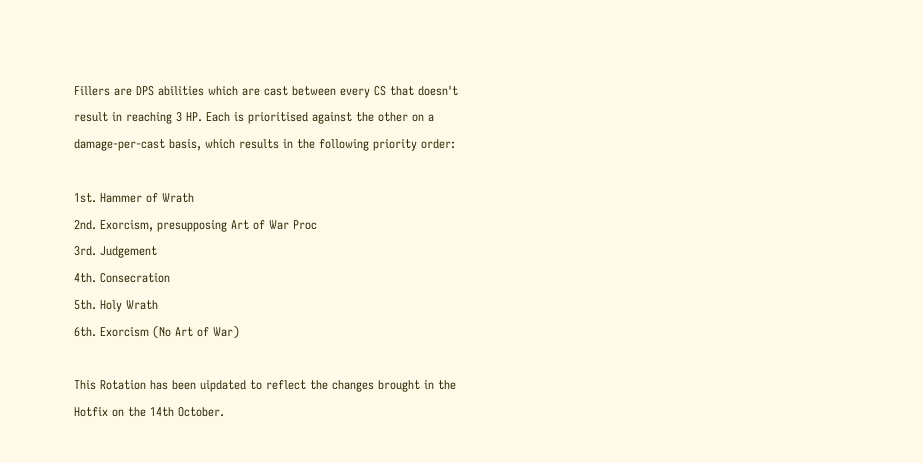Fillers are DPS abilities which are cast between every CS that doesn't result in reaching 3 HP. Each is prioritised against the other on a damage-per-cast basis, which results in the following priority order:

1st. Hammer of Wrath
2nd. Exorcism, presupposing Art of War Proc
3rd. Judgement
4th. Consecration
5th. Holy Wrath
6th. Exorcism (No Art of War)

This Rotation has been uipdated to reflect the changes brought in the Hotfix on the 14th October.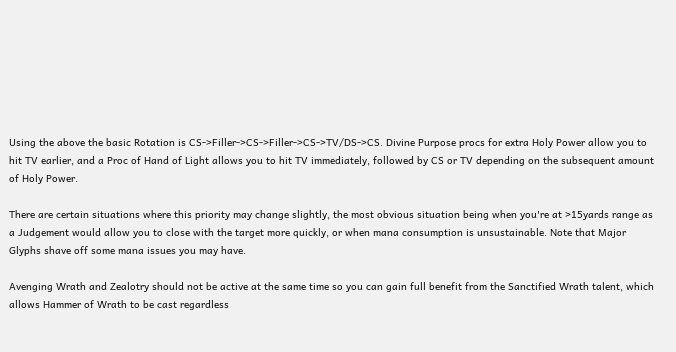Using the above the basic Rotation is CS->Filler->CS->Filler->CS->TV/DS->CS. Divine Purpose procs for extra Holy Power allow you to hit TV earlier, and a Proc of Hand of Light allows you to hit TV immediately, followed by CS or TV depending on the subsequent amount of Holy Power.

There are certain situations where this priority may change slightly, the most obvious situation being when you're at >15yards range as a Judgement would allow you to close with the target more quickly, or when mana consumption is unsustainable. Note that Major Glyphs shave off some mana issues you may have.

Avenging Wrath and Zealotry should not be active at the same time so you can gain full benefit from the Sanctified Wrath talent, which allows Hammer of Wrath to be cast regardless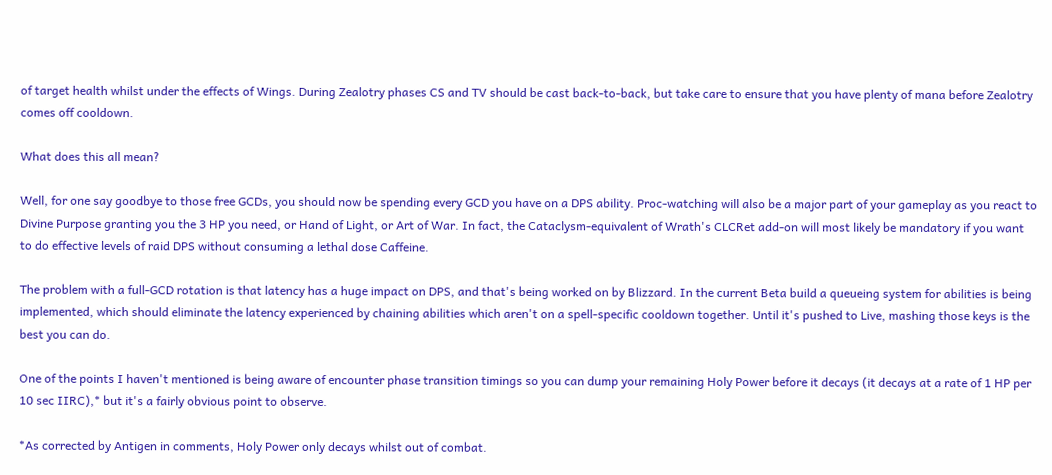of target health whilst under the effects of Wings. During Zealotry phases CS and TV should be cast back-to-back, but take care to ensure that you have plenty of mana before Zealotry comes off cooldown.

What does this all mean?

Well, for one say goodbye to those free GCDs, you should now be spending every GCD you have on a DPS ability. Proc-watching will also be a major part of your gameplay as you react to Divine Purpose granting you the 3 HP you need, or Hand of Light, or Art of War. In fact, the Cataclysm-equivalent of Wrath's CLCRet add-on will most likely be mandatory if you want to do effective levels of raid DPS without consuming a lethal dose Caffeine.

The problem with a full-GCD rotation is that latency has a huge impact on DPS, and that's being worked on by Blizzard. In the current Beta build a queueing system for abilities is being implemented, which should eliminate the latency experienced by chaining abilities which aren't on a spell-specific cooldown together. Until it's pushed to Live, mashing those keys is the best you can do.

One of the points I haven't mentioned is being aware of encounter phase transition timings so you can dump your remaining Holy Power before it decays (it decays at a rate of 1 HP per 10 sec IIRC),* but it's a fairly obvious point to observe.

*As corrected by Antigen in comments, Holy Power only decays whilst out of combat.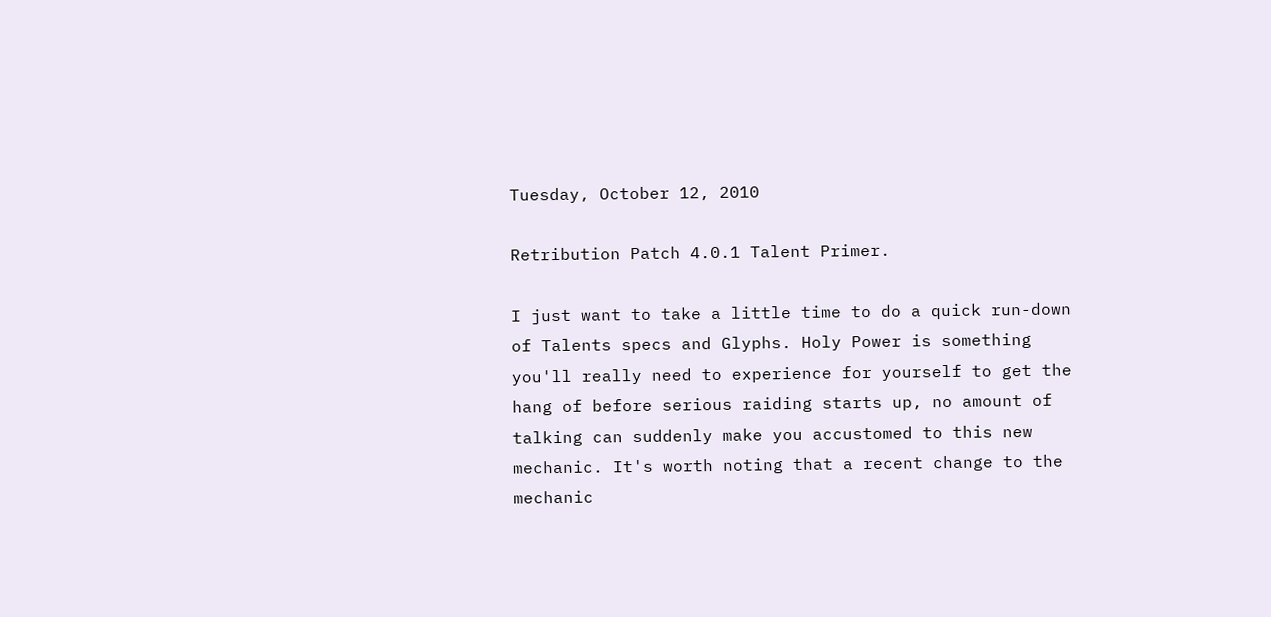Tuesday, October 12, 2010

Retribution Patch 4.0.1 Talent Primer.

I just want to take a little time to do a quick run-down of Talents specs and Glyphs. Holy Power is something you'll really need to experience for yourself to get the hang of before serious raiding starts up, no amount of talking can suddenly make you accustomed to this new mechanic. It's worth noting that a recent change to the mechanic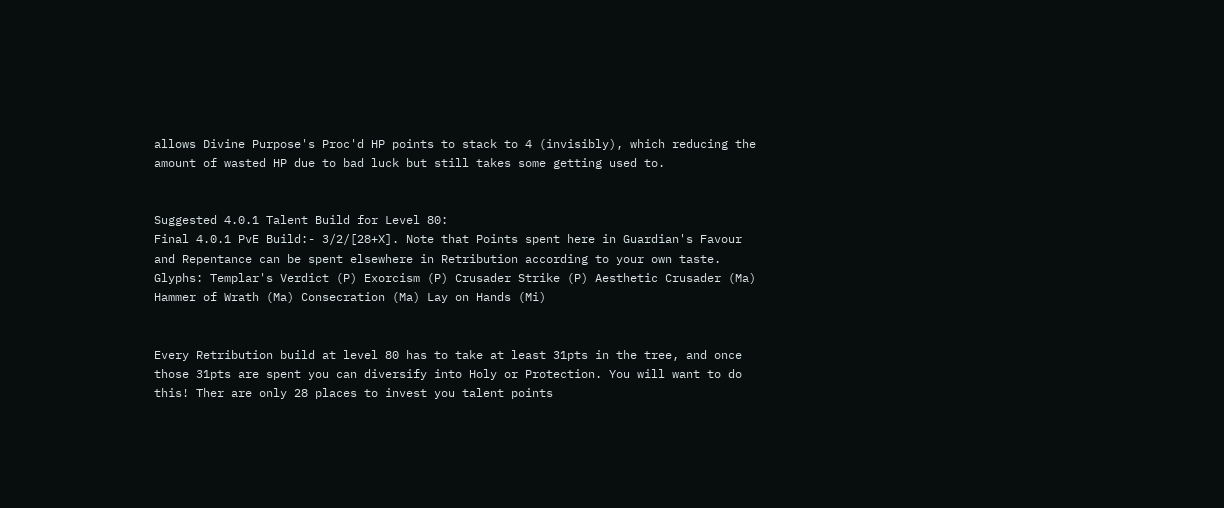allows Divine Purpose's Proc'd HP points to stack to 4 (invisibly), which reducing the amount of wasted HP due to bad luck but still takes some getting used to.


Suggested 4.0.1 Talent Build for Level 80:
Final 4.0.1 PvE Build:- 3/2/[28+X]. Note that Points spent here in Guardian's Favour and Repentance can be spent elsewhere in Retribution according to your own taste.
Glyphs: Templar's Verdict (P) Exorcism (P) Crusader Strike (P) Aesthetic Crusader (Ma) Hammer of Wrath (Ma) Consecration (Ma) Lay on Hands (Mi)


Every Retribution build at level 80 has to take at least 31pts in the tree, and once those 31pts are spent you can diversify into Holy or Protection. You will want to do this! Ther are only 28 places to invest you talent points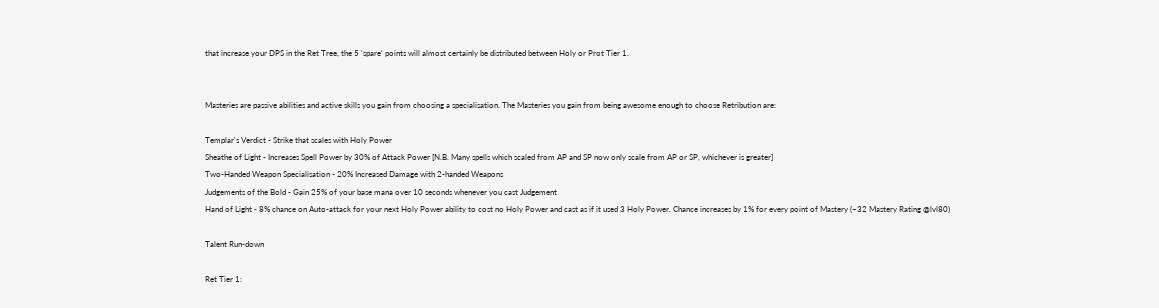that increase your DPS in the Ret Tree, the 5 'spare' points will almost certainly be distributed between Holy or Prot Tier 1.


Masteries are passive abilities and active skills you gain from choosing a specialisation. The Masteries you gain from being awesome enough to choose Retribution are:

Templar's Verdict - Strike that scales with Holy Power
Sheathe of Light - Increases Spell Power by 30% of Attack Power [N.B. Many spells which scaled from AP and SP now only scale from AP or SP, whichever is greater]
Two-Handed Weapon Specialisation - 20% Increased Damage with 2-handed Weapons
Judgements of the Bold - Gain 25% of your base mana over 10 seconds whenever you cast Judgement
Hand of Light - 8% chance on Auto-attack for your next Holy Power ability to cost no Holy Power and cast as if it used 3 Holy Power. Chance increases by 1% for every point of Mastery (~32 Mastery Rating @lvl80)

Talent Run-down

Ret Tier 1: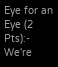Eye for an Eye (2 Pts):- We're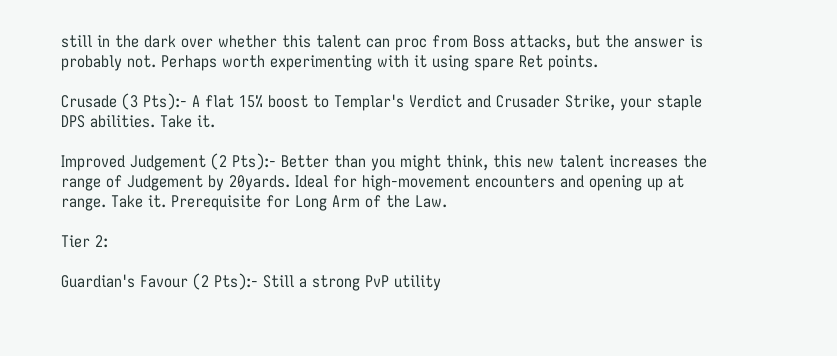still in the dark over whether this talent can proc from Boss attacks, but the answer is probably not. Perhaps worth experimenting with it using spare Ret points.

Crusade (3 Pts):- A flat 15% boost to Templar's Verdict and Crusader Strike, your staple DPS abilities. Take it.

Improved Judgement (2 Pts):- Better than you might think, this new talent increases the range of Judgement by 20yards. Ideal for high-movement encounters and opening up at range. Take it. Prerequisite for Long Arm of the Law.

Tier 2:

Guardian's Favour (2 Pts):- Still a strong PvP utility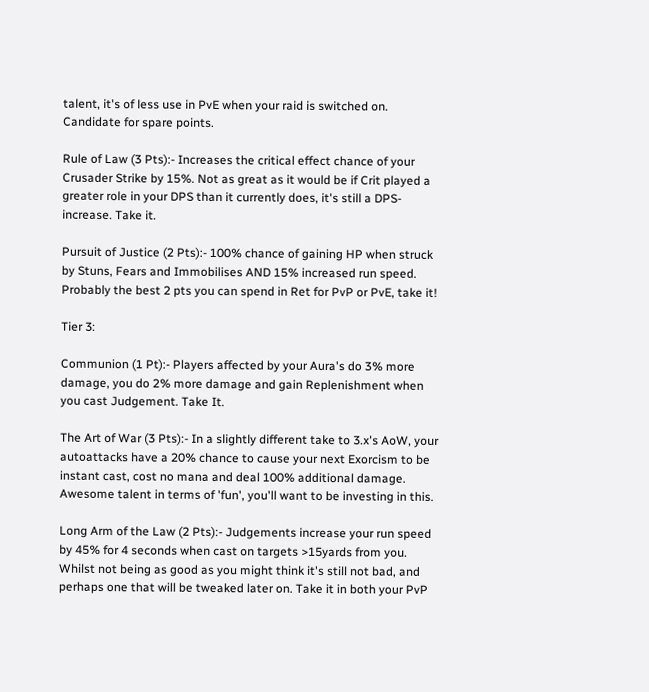talent, it's of less use in PvE when your raid is switched on. Candidate for spare points.

Rule of Law (3 Pts):- Increases the critical effect chance of your Crusader Strike by 15%. Not as great as it would be if Crit played a greater role in your DPS than it currently does, it's still a DPS-increase. Take it.

Pursuit of Justice (2 Pts):- 100% chance of gaining HP when struck by Stuns, Fears and Immobilises AND 15% increased run speed. Probably the best 2 pts you can spend in Ret for PvP or PvE, take it!

Tier 3:

Communion (1 Pt):- Players affected by your Aura's do 3% more damage, you do 2% more damage and gain Replenishment when you cast Judgement. Take It.

The Art of War (3 Pts):- In a slightly different take to 3.x's AoW, your autoattacks have a 20% chance to cause your next Exorcism to be instant cast, cost no mana and deal 100% additional damage. Awesome talent in terms of 'fun', you'll want to be investing in this.

Long Arm of the Law (2 Pts):- Judgements increase your run speed by 45% for 4 seconds when cast on targets >15yards from you. Whilst not being as good as you might think it's still not bad, and perhaps one that will be tweaked later on. Take it in both your PvP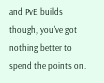and PvE builds though, you've got nothing better to spend the points on.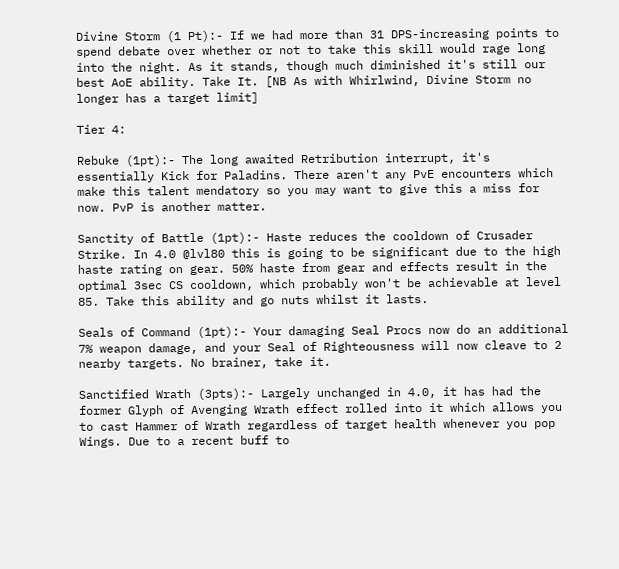Divine Storm (1 Pt):- If we had more than 31 DPS-increasing points to spend debate over whether or not to take this skill would rage long into the night. As it stands, though much diminished it's still our best AoE ability. Take It. [NB As with Whirlwind, Divine Storm no longer has a target limit]

Tier 4:

Rebuke (1pt):- The long awaited Retribution interrupt, it's essentially Kick for Paladins. There aren't any PvE encounters which make this talent mendatory so you may want to give this a miss for now. PvP is another matter.

Sanctity of Battle (1pt):- Haste reduces the cooldown of Crusader Strike. In 4.0 @lvl80 this is going to be significant due to the high haste rating on gear. 50% haste from gear and effects result in the optimal 3sec CS cooldown, which probably won't be achievable at level 85. Take this ability and go nuts whilst it lasts.

Seals of Command (1pt):- Your damaging Seal Procs now do an additional 7% weapon damage, and your Seal of Righteousness will now cleave to 2 nearby targets. No brainer, take it.

Sanctified Wrath (3pts):- Largely unchanged in 4.0, it has had the former Glyph of Avenging Wrath effect rolled into it which allows you to cast Hammer of Wrath regardless of target health whenever you pop Wings. Due to a recent buff to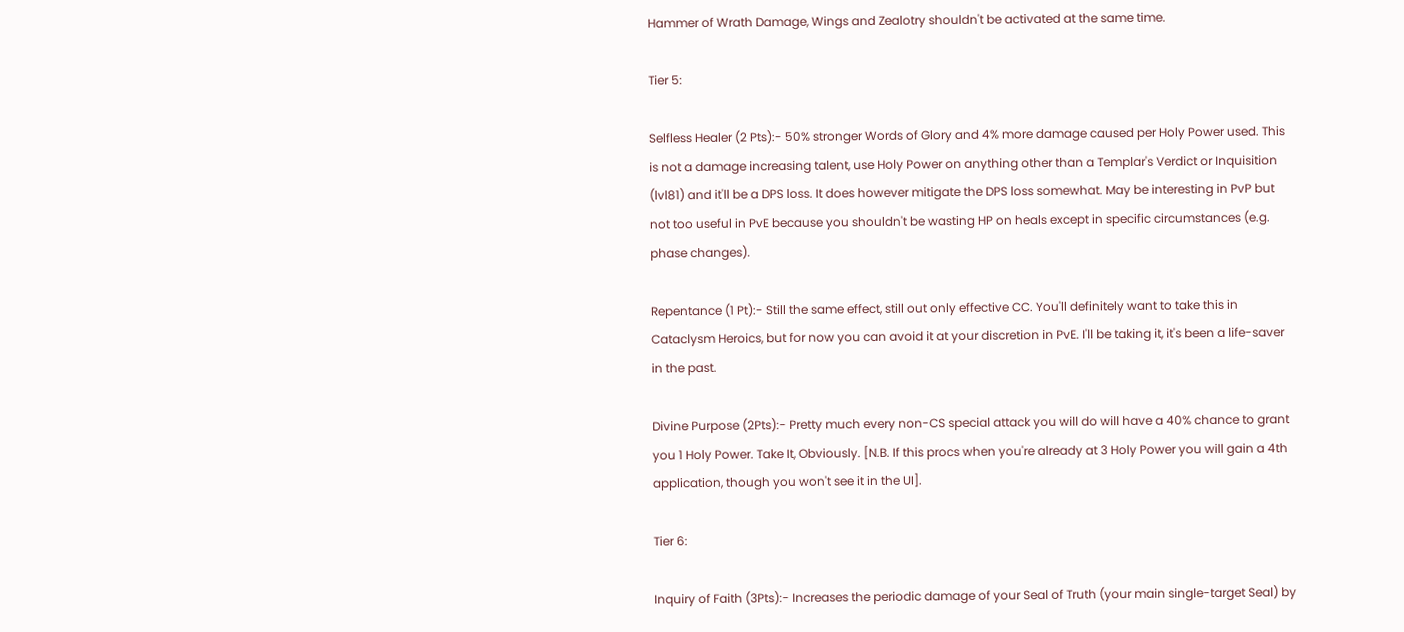Hammer of Wrath Damage, Wings and Zealotry shouldn't be activated at the same time.

Tier 5:

Selfless Healer (2 Pts):- 50% stronger Words of Glory and 4% more damage caused per Holy Power used. This is not a damage increasing talent, use Holy Power on anything other than a Templar's Verdict or Inquisition (lvl81) and it'll be a DPS loss. It does however mitigate the DPS loss somewhat. May be interesting in PvP but not too useful in PvE because you shouldn't be wasting HP on heals except in specific circumstances (e.g. phase changes).

Repentance (1 Pt):- Still the same effect, still out only effective CC. You'll definitely want to take this in Cataclysm Heroics, but for now you can avoid it at your discretion in PvE. I'll be taking it, it's been a life-saver in the past.

Divine Purpose (2Pts):- Pretty much every non-CS special attack you will do will have a 40% chance to grant you 1 Holy Power. Take It, Obviously. [N.B. If this procs when you're already at 3 Holy Power you will gain a 4th application, though you won't see it in the UI].

Tier 6:

Inquiry of Faith (3Pts):- Increases the periodic damage of your Seal of Truth (your main single-target Seal) by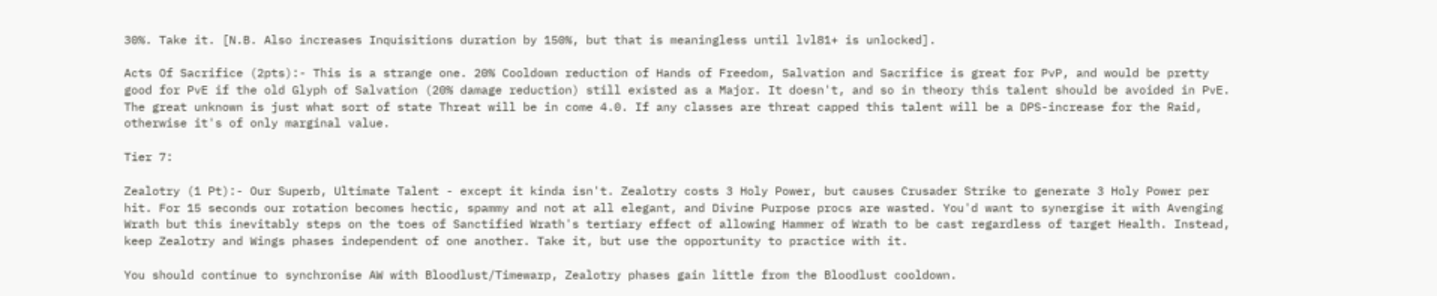30%. Take it. [N.B. Also increases Inquisitions duration by 150%, but that is meaningless until lvl81+ is unlocked].

Acts Of Sacrifice (2pts):- This is a strange one. 20% Cooldown reduction of Hands of Freedom, Salvation and Sacrifice is great for PvP, and would be pretty good for PvE if the old Glyph of Salvation (20% damage reduction) still existed as a Major. It doesn't, and so in theory this talent should be avoided in PvE. The great unknown is just what sort of state Threat will be in come 4.0. If any classes are threat capped this talent will be a DPS-increase for the Raid, otherwise it's of only marginal value.

Tier 7:

Zealotry (1 Pt):- Our Superb, Ultimate Talent - except it kinda isn't. Zealotry costs 3 Holy Power, but causes Crusader Strike to generate 3 Holy Power per hit. For 15 seconds our rotation becomes hectic, spammy and not at all elegant, and Divine Purpose procs are wasted. You'd want to synergise it with Avenging Wrath but this inevitably steps on the toes of Sanctified Wrath's tertiary effect of allowing Hammer of Wrath to be cast regardless of target Health. Instead, keep Zealotry and Wings phases independent of one another. Take it, but use the opportunity to practice with it.

You should continue to synchronise AW with Bloodlust/Timewarp, Zealotry phases gain little from the Bloodlust cooldown.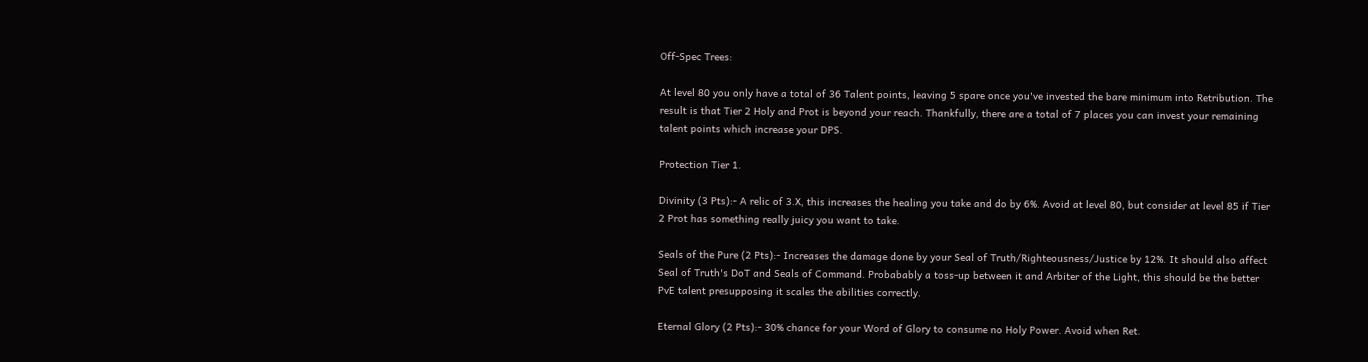Off-Spec Trees:

At level 80 you only have a total of 36 Talent points, leaving 5 spare once you've invested the bare minimum into Retribution. The result is that Tier 2 Holy and Prot is beyond your reach. Thankfully, there are a total of 7 places you can invest your remaining talent points which increase your DPS.

Protection Tier 1.

Divinity (3 Pts):- A relic of 3.X, this increases the healing you take and do by 6%. Avoid at level 80, but consider at level 85 if Tier 2 Prot has something really juicy you want to take.

Seals of the Pure (2 Pts):- Increases the damage done by your Seal of Truth/Righteousness/Justice by 12%. It should also affect Seal of Truth's DoT and Seals of Command. Probabably a toss-up between it and Arbiter of the Light, this should be the better PvE talent presupposing it scales the abilities correctly.

Eternal Glory (2 Pts):- 30% chance for your Word of Glory to consume no Holy Power. Avoid when Ret.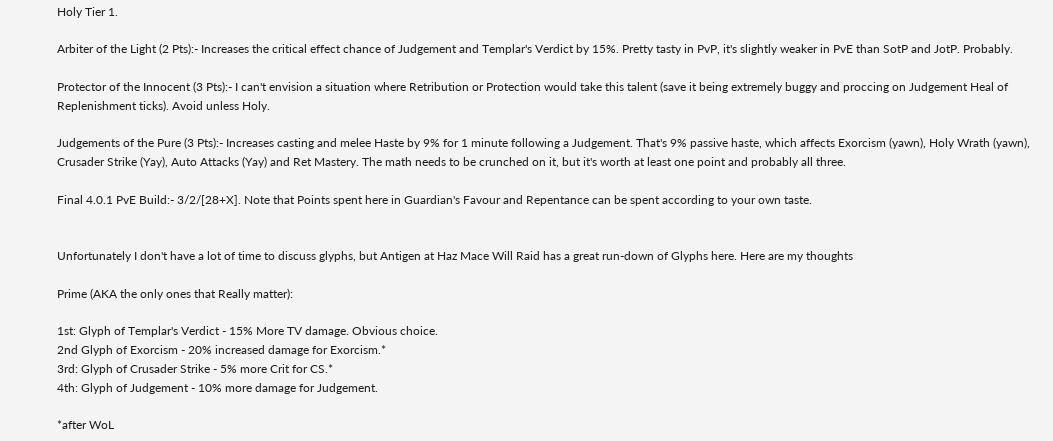Holy Tier 1.

Arbiter of the Light (2 Pts):- Increases the critical effect chance of Judgement and Templar's Verdict by 15%. Pretty tasty in PvP, it's slightly weaker in PvE than SotP and JotP. Probably.

Protector of the Innocent (3 Pts):- I can't envision a situation where Retribution or Protection would take this talent (save it being extremely buggy and proccing on Judgement Heal of Replenishment ticks). Avoid unless Holy.

Judgements of the Pure (3 Pts):- Increases casting and melee Haste by 9% for 1 minute following a Judgement. That's 9% passive haste, which affects Exorcism (yawn), Holy Wrath (yawn), Crusader Strike (Yay), Auto Attacks (Yay) and Ret Mastery. The math needs to be crunched on it, but it's worth at least one point and probably all three.

Final 4.0.1 PvE Build:- 3/2/[28+X]. Note that Points spent here in Guardian's Favour and Repentance can be spent according to your own taste.


Unfortunately I don't have a lot of time to discuss glyphs, but Antigen at Haz Mace Will Raid has a great run-down of Glyphs here. Here are my thoughts

Prime (AKA the only ones that Really matter):

1st: Glyph of Templar's Verdict - 15% More TV damage. Obvious choice.
2nd Glyph of Exorcism - 20% increased damage for Exorcism.*
3rd: Glyph of Crusader Strike - 5% more Crit for CS.*
4th: Glyph of Judgement - 10% more damage for Judgement.

*after WoL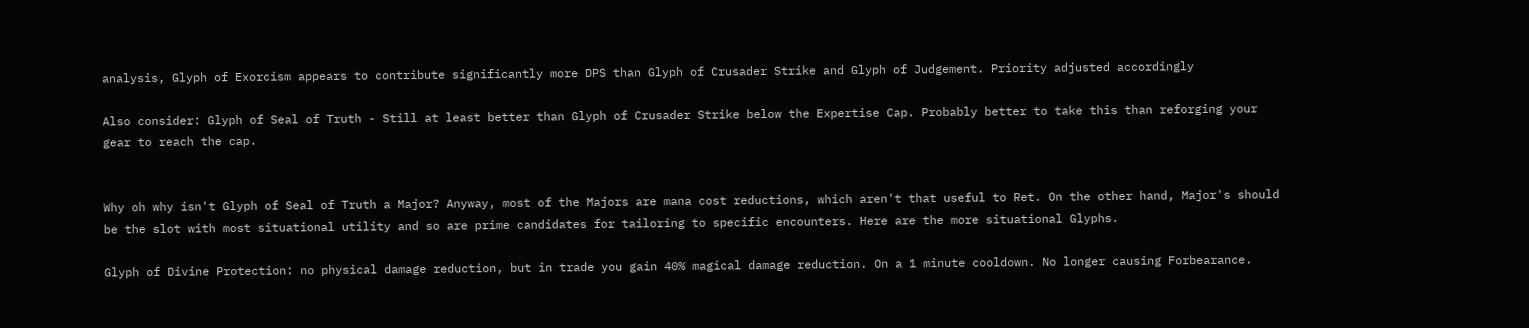analysis, Glyph of Exorcism appears to contribute significantly more DPS than Glyph of Crusader Strike and Glyph of Judgement. Priority adjusted accordingly

Also consider: Glyph of Seal of Truth - Still at least better than Glyph of Crusader Strike below the Expertise Cap. Probably better to take this than reforging your gear to reach the cap.


Why oh why isn't Glyph of Seal of Truth a Major? Anyway, most of the Majors are mana cost reductions, which aren't that useful to Ret. On the other hand, Major's should be the slot with most situational utility and so are prime candidates for tailoring to specific encounters. Here are the more situational Glyphs.

Glyph of Divine Protection: no physical damage reduction, but in trade you gain 40% magical damage reduction. On a 1 minute cooldown. No longer causing Forbearance.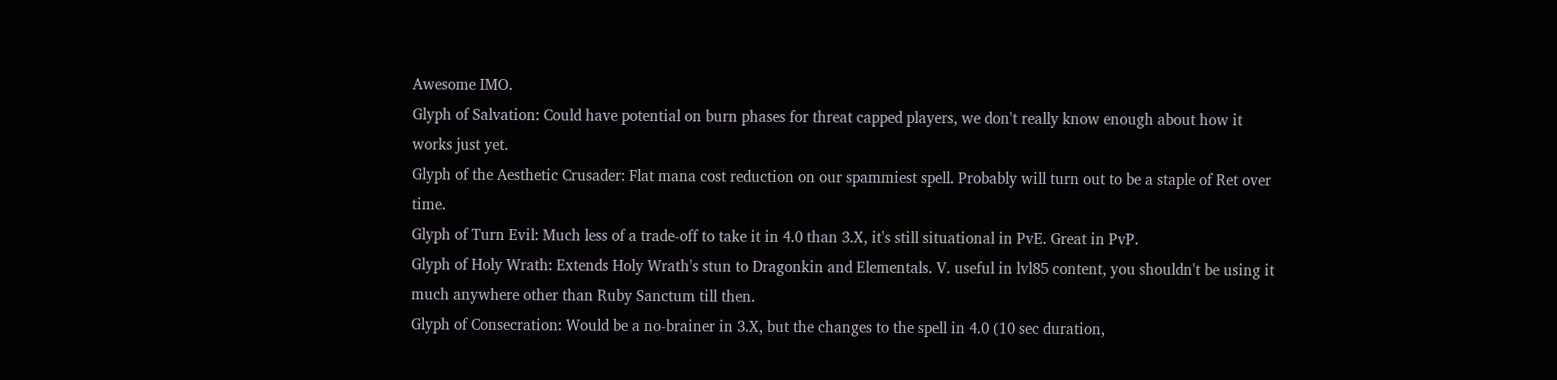Awesome IMO.
Glyph of Salvation: Could have potential on burn phases for threat capped players, we don't really know enough about how it works just yet.
Glyph of the Aesthetic Crusader: Flat mana cost reduction on our spammiest spell. Probably will turn out to be a staple of Ret over time.
Glyph of Turn Evil: Much less of a trade-off to take it in 4.0 than 3.X, it's still situational in PvE. Great in PvP.
Glyph of Holy Wrath: Extends Holy Wrath's stun to Dragonkin and Elementals. V. useful in lvl85 content, you shouldn't be using it much anywhere other than Ruby Sanctum till then.
Glyph of Consecration: Would be a no-brainer in 3.X, but the changes to the spell in 4.0 (10 sec duration,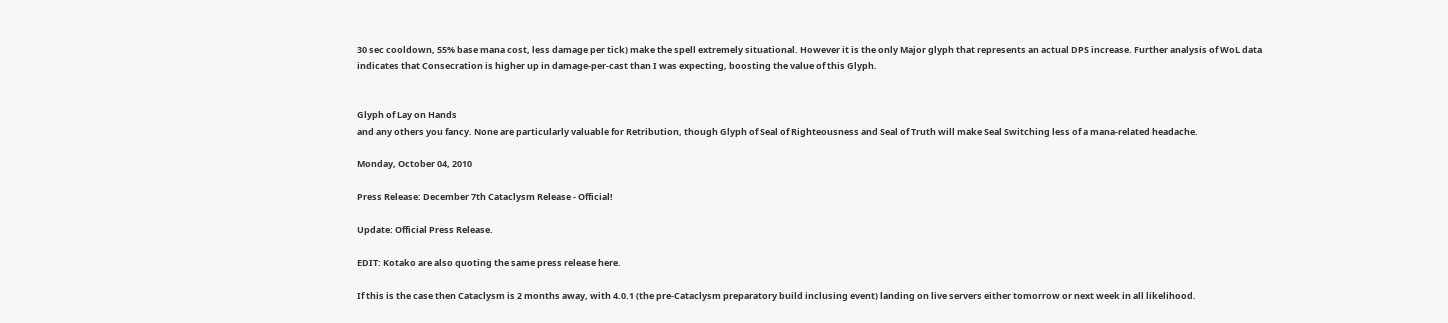30 sec cooldown, 55% base mana cost, less damage per tick) make the spell extremely situational. However it is the only Major glyph that represents an actual DPS increase. Further analysis of WoL data indicates that Consecration is higher up in damage-per-cast than I was expecting, boosting the value of this Glyph.


Glyph of Lay on Hands
and any others you fancy. None are particularly valuable for Retribution, though Glyph of Seal of Righteousness and Seal of Truth will make Seal Switching less of a mana-related headache.

Monday, October 04, 2010

Press Release: December 7th Cataclysm Release - Official!

Update: Official Press Release.

EDIT: Kotako are also quoting the same press release here.

If this is the case then Cataclysm is 2 months away, with 4.0.1 (the pre-Cataclysm preparatory build inclusing event) landing on live servers either tomorrow or next week in all likelihood.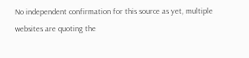No independent confirmation for this source as yet, multiple websites are quoting the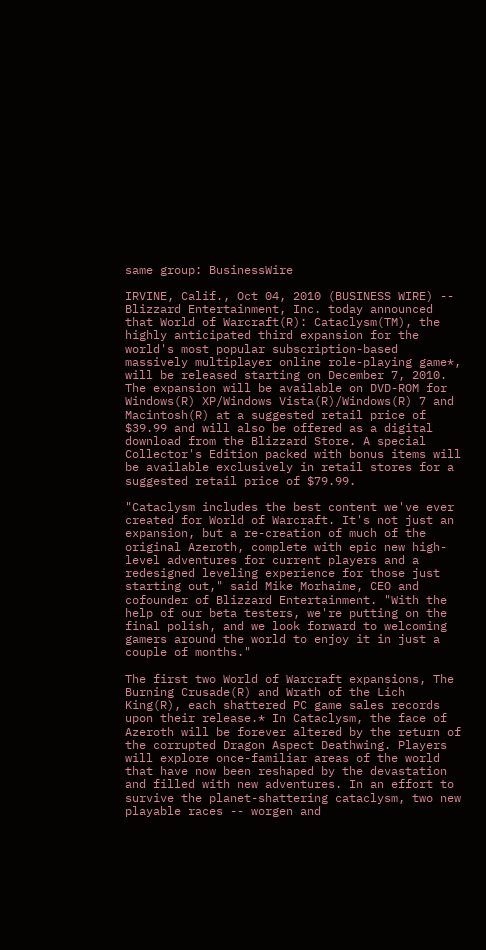same group: BusinessWire

IRVINE, Calif., Oct 04, 2010 (BUSINESS WIRE) -- Blizzard Entertainment, Inc. today announced that World of Warcraft(R): Cataclysm(TM), the highly anticipated third expansion for the world's most popular subscription-based massively multiplayer online role-playing game*, will be released starting on December 7, 2010. The expansion will be available on DVD-ROM for Windows(R) XP/Windows Vista(R)/Windows(R) 7 and Macintosh(R) at a suggested retail price of $39.99 and will also be offered as a digital download from the Blizzard Store. A special Collector's Edition packed with bonus items will be available exclusively in retail stores for a suggested retail price of $79.99.

"Cataclysm includes the best content we've ever created for World of Warcraft. It's not just an expansion, but a re-creation of much of the original Azeroth, complete with epic new high-level adventures for current players and a redesigned leveling experience for those just starting out," said Mike Morhaime, CEO and cofounder of Blizzard Entertainment. "With the help of our beta testers, we're putting on the final polish, and we look forward to welcoming gamers around the world to enjoy it in just a couple of months."

The first two World of Warcraft expansions, The Burning Crusade(R) and Wrath of the Lich King(R), each shattered PC game sales records upon their release.* In Cataclysm, the face of Azeroth will be forever altered by the return of the corrupted Dragon Aspect Deathwing. Players will explore once-familiar areas of the world that have now been reshaped by the devastation and filled with new adventures. In an effort to survive the planet-shattering cataclysm, two new playable races -- worgen and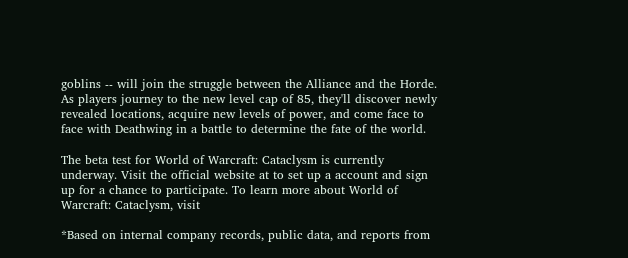goblins -- will join the struggle between the Alliance and the Horde. As players journey to the new level cap of 85, they'll discover newly revealed locations, acquire new levels of power, and come face to face with Deathwing in a battle to determine the fate of the world.

The beta test for World of Warcraft: Cataclysm is currently underway. Visit the official website at to set up a account and sign up for a chance to participate. To learn more about World of Warcraft: Cataclysm, visit

*Based on internal company records, public data, and reports from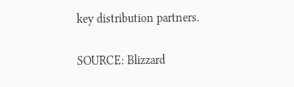key distribution partners.

SOURCE: Blizzard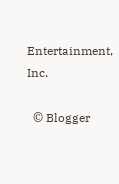Entertainment, Inc.

  © Blogger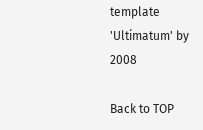template 'Ultimatum' by 2008

Back to TOP